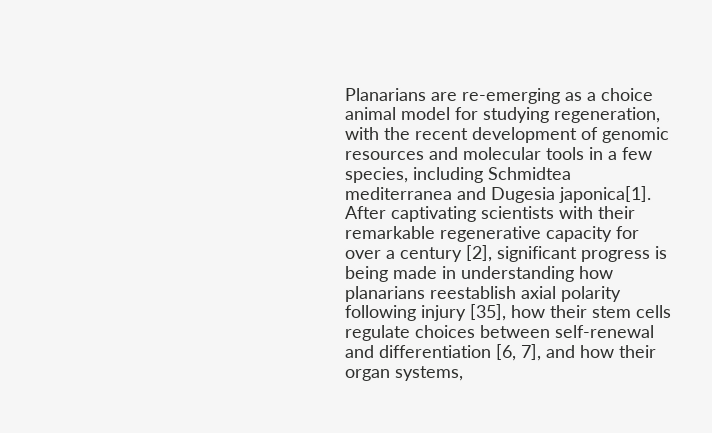Planarians are re-emerging as a choice animal model for studying regeneration, with the recent development of genomic resources and molecular tools in a few species, including Schmidtea mediterranea and Dugesia japonica[1]. After captivating scientists with their remarkable regenerative capacity for over a century [2], significant progress is being made in understanding how planarians reestablish axial polarity following injury [35], how their stem cells regulate choices between self-renewal and differentiation [6, 7], and how their organ systems,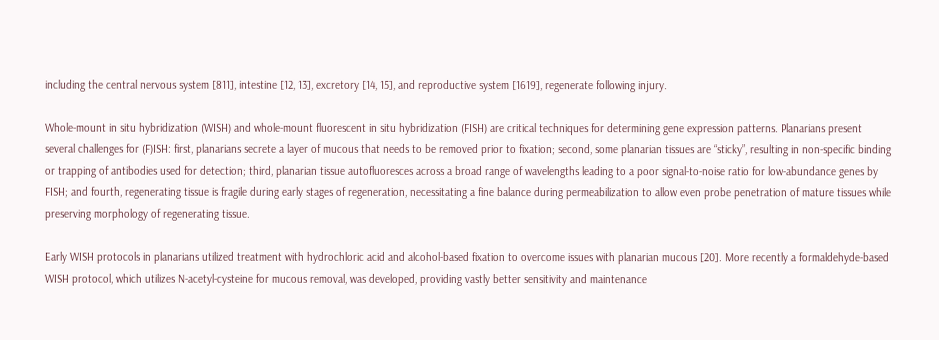including the central nervous system [811], intestine [12, 13], excretory [14, 15], and reproductive system [1619], regenerate following injury.

Whole-mount in situ hybridization (WISH) and whole-mount fluorescent in situ hybridization (FISH) are critical techniques for determining gene expression patterns. Planarians present several challenges for (F)ISH: first, planarians secrete a layer of mucous that needs to be removed prior to fixation; second, some planarian tissues are “sticky”, resulting in non-specific binding or trapping of antibodies used for detection; third, planarian tissue autofluoresces across a broad range of wavelengths leading to a poor signal-to-noise ratio for low-abundance genes by FISH; and fourth, regenerating tissue is fragile during early stages of regeneration, necessitating a fine balance during permeabilization to allow even probe penetration of mature tissues while preserving morphology of regenerating tissue.

Early WISH protocols in planarians utilized treatment with hydrochloric acid and alcohol-based fixation to overcome issues with planarian mucous [20]. More recently a formaldehyde-based WISH protocol, which utilizes N-acetyl-cysteine for mucous removal, was developed, providing vastly better sensitivity and maintenance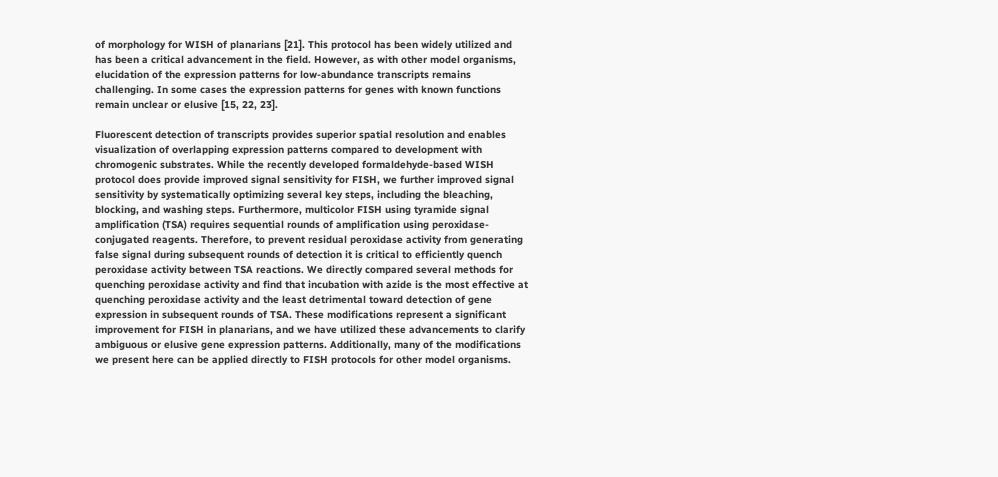of morphology for WISH of planarians [21]. This protocol has been widely utilized and has been a critical advancement in the field. However, as with other model organisms, elucidation of the expression patterns for low-abundance transcripts remains challenging. In some cases the expression patterns for genes with known functions remain unclear or elusive [15, 22, 23].

Fluorescent detection of transcripts provides superior spatial resolution and enables visualization of overlapping expression patterns compared to development with chromogenic substrates. While the recently developed formaldehyde-based WISH protocol does provide improved signal sensitivity for FISH, we further improved signal sensitivity by systematically optimizing several key steps, including the bleaching, blocking, and washing steps. Furthermore, multicolor FISH using tyramide signal amplification (TSA) requires sequential rounds of amplification using peroxidase-conjugated reagents. Therefore, to prevent residual peroxidase activity from generating false signal during subsequent rounds of detection it is critical to efficiently quench peroxidase activity between TSA reactions. We directly compared several methods for quenching peroxidase activity and find that incubation with azide is the most effective at quenching peroxidase activity and the least detrimental toward detection of gene expression in subsequent rounds of TSA. These modifications represent a significant improvement for FISH in planarians, and we have utilized these advancements to clarify ambiguous or elusive gene expression patterns. Additionally, many of the modifications we present here can be applied directly to FISH protocols for other model organisms.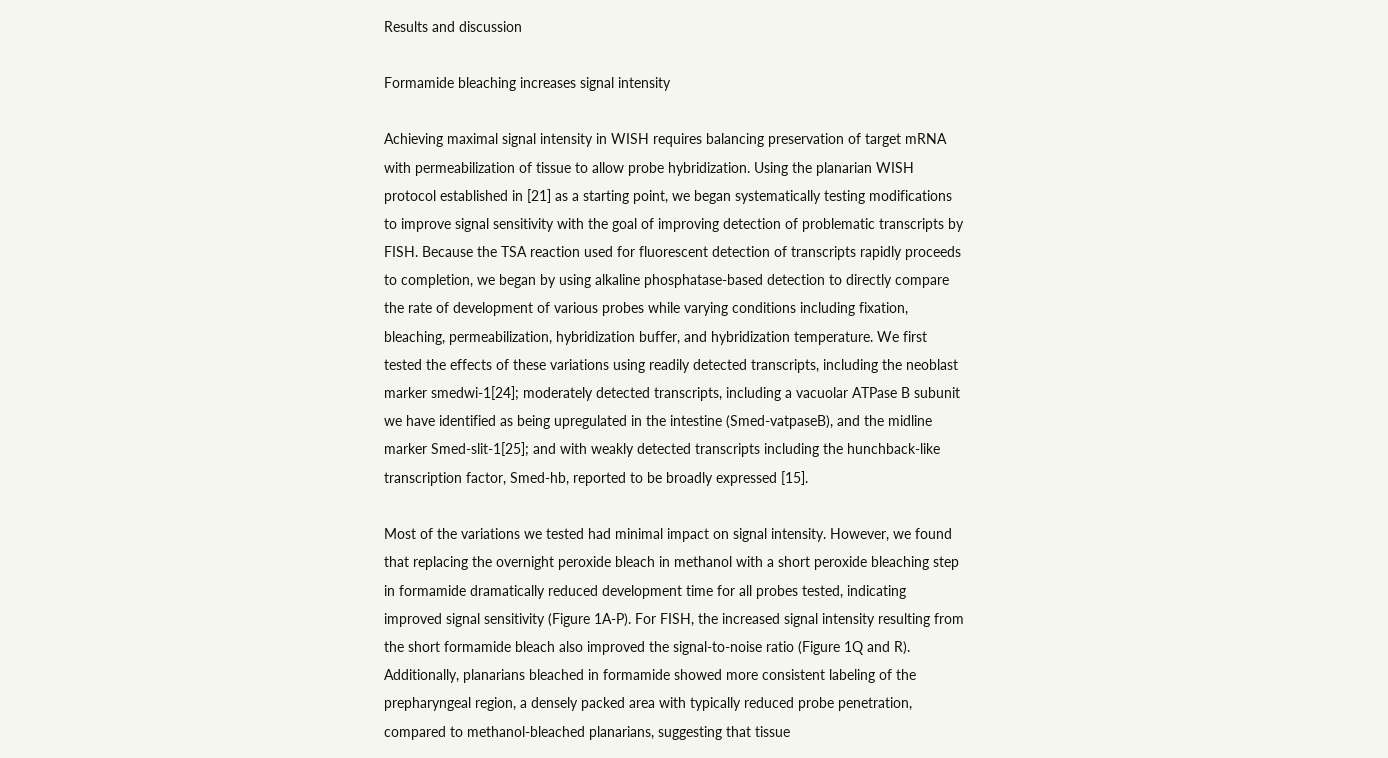Results and discussion

Formamide bleaching increases signal intensity

Achieving maximal signal intensity in WISH requires balancing preservation of target mRNA with permeabilization of tissue to allow probe hybridization. Using the planarian WISH protocol established in [21] as a starting point, we began systematically testing modifications to improve signal sensitivity with the goal of improving detection of problematic transcripts by FISH. Because the TSA reaction used for fluorescent detection of transcripts rapidly proceeds to completion, we began by using alkaline phosphatase-based detection to directly compare the rate of development of various probes while varying conditions including fixation, bleaching, permeabilization, hybridization buffer, and hybridization temperature. We first tested the effects of these variations using readily detected transcripts, including the neoblast marker smedwi-1[24]; moderately detected transcripts, including a vacuolar ATPase B subunit we have identified as being upregulated in the intestine (Smed-vatpaseB), and the midline marker Smed-slit-1[25]; and with weakly detected transcripts including the hunchback-like transcription factor, Smed-hb, reported to be broadly expressed [15].

Most of the variations we tested had minimal impact on signal intensity. However, we found that replacing the overnight peroxide bleach in methanol with a short peroxide bleaching step in formamide dramatically reduced development time for all probes tested, indicating improved signal sensitivity (Figure 1A-P). For FISH, the increased signal intensity resulting from the short formamide bleach also improved the signal-to-noise ratio (Figure 1Q and R). Additionally, planarians bleached in formamide showed more consistent labeling of the prepharyngeal region, a densely packed area with typically reduced probe penetration, compared to methanol-bleached planarians, suggesting that tissue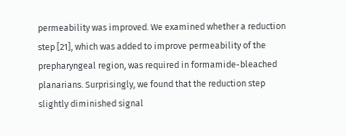permeability was improved. We examined whether a reduction step [21], which was added to improve permeability of the prepharyngeal region, was required in formamide-bleached planarians. Surprisingly, we found that the reduction step slightly diminished signal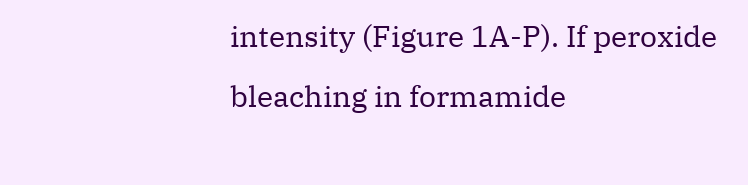intensity (Figure 1A-P). If peroxide bleaching in formamide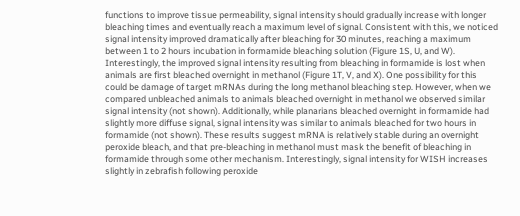functions to improve tissue permeability, signal intensity should gradually increase with longer bleaching times and eventually reach a maximum level of signal. Consistent with this, we noticed signal intensity improved dramatically after bleaching for 30 minutes, reaching a maximum between 1 to 2 hours incubation in formamide bleaching solution (Figure 1S, U, and W). Interestingly, the improved signal intensity resulting from bleaching in formamide is lost when animals are first bleached overnight in methanol (Figure 1T, V, and X). One possibility for this could be damage of target mRNAs during the long methanol bleaching step. However, when we compared unbleached animals to animals bleached overnight in methanol we observed similar signal intensity (not shown). Additionally, while planarians bleached overnight in formamide had slightly more diffuse signal, signal intensity was similar to animals bleached for two hours in formamide (not shown). These results suggest mRNA is relatively stable during an overnight peroxide bleach, and that pre-bleaching in methanol must mask the benefit of bleaching in formamide through some other mechanism. Interestingly, signal intensity for WISH increases slightly in zebrafish following peroxide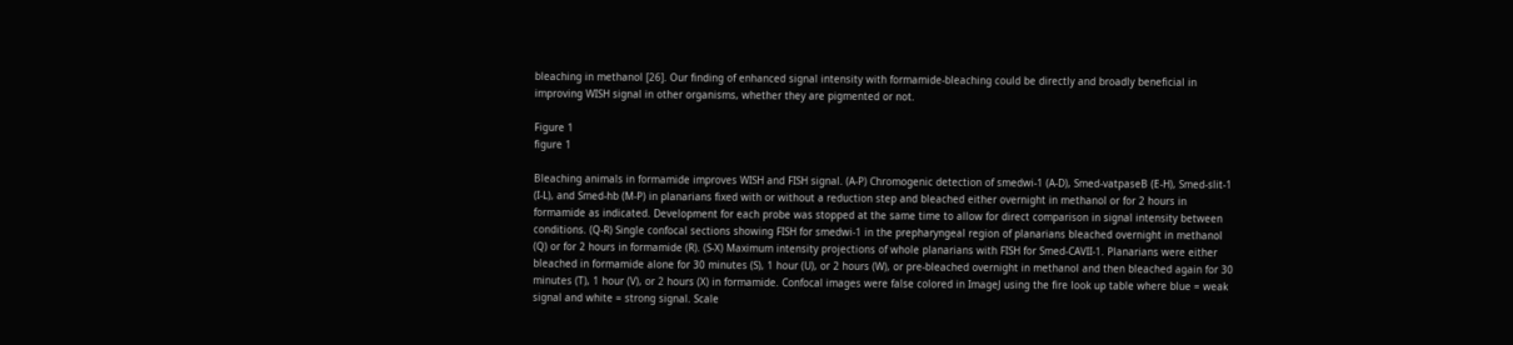bleaching in methanol [26]. Our finding of enhanced signal intensity with formamide-bleaching could be directly and broadly beneficial in improving WISH signal in other organisms, whether they are pigmented or not.

Figure 1
figure 1

Bleaching animals in formamide improves WISH and FISH signal. (A-P) Chromogenic detection of smedwi-1 (A-D), Smed-vatpaseB (E-H), Smed-slit-1 (I-L), and Smed-hb (M-P) in planarians fixed with or without a reduction step and bleached either overnight in methanol or for 2 hours in formamide as indicated. Development for each probe was stopped at the same time to allow for direct comparison in signal intensity between conditions. (Q-R) Single confocal sections showing FISH for smedwi-1 in the prepharyngeal region of planarians bleached overnight in methanol (Q) or for 2 hours in formamide (R). (S-X) Maximum intensity projections of whole planarians with FISH for Smed-CAVII-1. Planarians were either bleached in formamide alone for 30 minutes (S), 1 hour (U), or 2 hours (W), or pre-bleached overnight in methanol and then bleached again for 30 minutes (T), 1 hour (V), or 2 hours (X) in formamide. Confocal images were false colored in ImageJ using the fire look up table where blue = weak signal and white = strong signal. Scale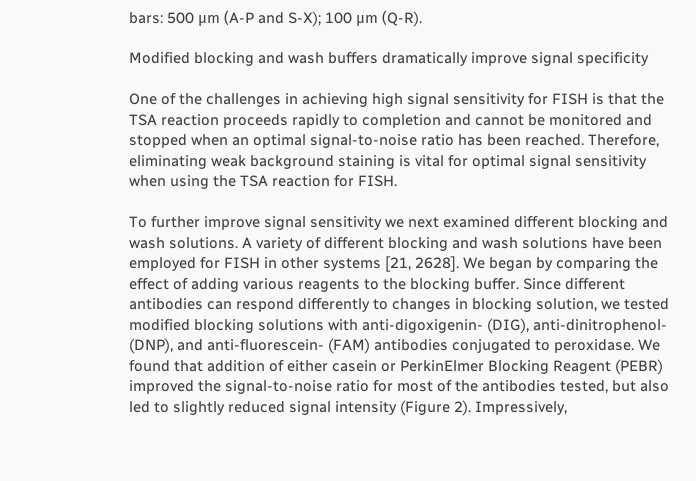bars: 500 μm (A-P and S-X); 100 μm (Q-R).

Modified blocking and wash buffers dramatically improve signal specificity

One of the challenges in achieving high signal sensitivity for FISH is that the TSA reaction proceeds rapidly to completion and cannot be monitored and stopped when an optimal signal-to-noise ratio has been reached. Therefore, eliminating weak background staining is vital for optimal signal sensitivity when using the TSA reaction for FISH.

To further improve signal sensitivity we next examined different blocking and wash solutions. A variety of different blocking and wash solutions have been employed for FISH in other systems [21, 2628]. We began by comparing the effect of adding various reagents to the blocking buffer. Since different antibodies can respond differently to changes in blocking solution, we tested modified blocking solutions with anti-digoxigenin- (DIG), anti-dinitrophenol- (DNP), and anti-fluorescein- (FAM) antibodies conjugated to peroxidase. We found that addition of either casein or PerkinElmer Blocking Reagent (PEBR) improved the signal-to-noise ratio for most of the antibodies tested, but also led to slightly reduced signal intensity (Figure 2). Impressively,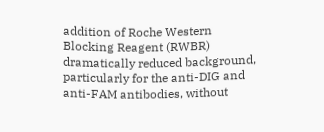addition of Roche Western Blocking Reagent (RWBR) dramatically reduced background, particularly for the anti-DIG and anti-FAM antibodies, without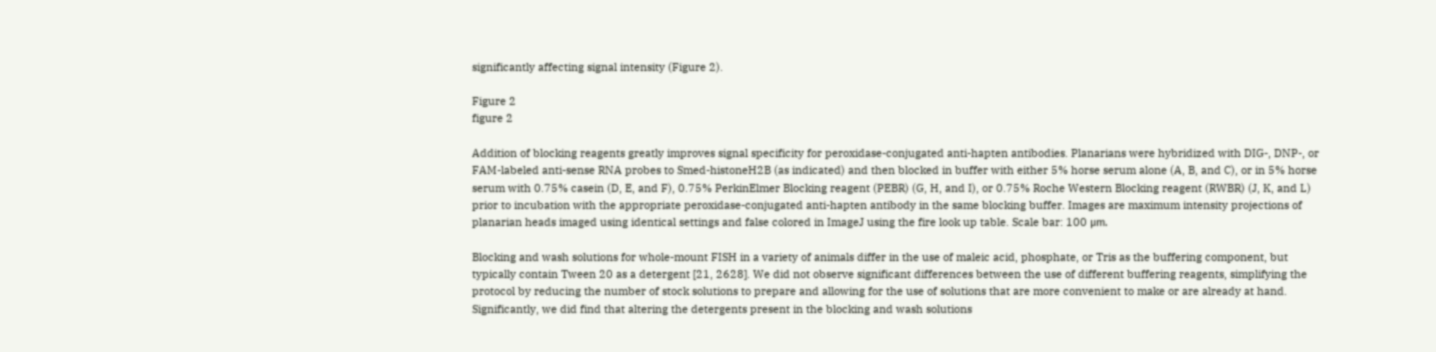significantly affecting signal intensity (Figure 2).

Figure 2
figure 2

Addition of blocking reagents greatly improves signal specificity for peroxidase-conjugated anti-hapten antibodies. Planarians were hybridized with DIG-, DNP-, or FAM-labeled anti-sense RNA probes to Smed-histoneH2B (as indicated) and then blocked in buffer with either 5% horse serum alone (A, B, and C), or in 5% horse serum with 0.75% casein (D, E, and F), 0.75% PerkinElmer Blocking reagent (PEBR) (G, H, and I), or 0.75% Roche Western Blocking reagent (RWBR) (J, K, and L) prior to incubation with the appropriate peroxidase-conjugated anti-hapten antibody in the same blocking buffer. Images are maximum intensity projections of planarian heads imaged using identical settings and false colored in ImageJ using the fire look up table. Scale bar: 100 μm.

Blocking and wash solutions for whole-mount FISH in a variety of animals differ in the use of maleic acid, phosphate, or Tris as the buffering component, but typically contain Tween 20 as a detergent [21, 2628]. We did not observe significant differences between the use of different buffering reagents, simplifying the protocol by reducing the number of stock solutions to prepare and allowing for the use of solutions that are more convenient to make or are already at hand. Significantly, we did find that altering the detergents present in the blocking and wash solutions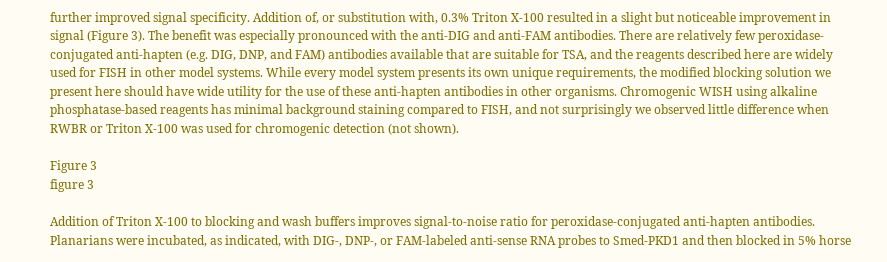further improved signal specificity. Addition of, or substitution with, 0.3% Triton X-100 resulted in a slight but noticeable improvement in signal (Figure 3). The benefit was especially pronounced with the anti-DIG and anti-FAM antibodies. There are relatively few peroxidase-conjugated anti-hapten (e.g. DIG, DNP, and FAM) antibodies available that are suitable for TSA, and the reagents described here are widely used for FISH in other model systems. While every model system presents its own unique requirements, the modified blocking solution we present here should have wide utility for the use of these anti-hapten antibodies in other organisms. Chromogenic WISH using alkaline phosphatase-based reagents has minimal background staining compared to FISH, and not surprisingly we observed little difference when RWBR or Triton X-100 was used for chromogenic detection (not shown).

Figure 3
figure 3

Addition of Triton X-100 to blocking and wash buffers improves signal-to-noise ratio for peroxidase-conjugated anti-hapten antibodies. Planarians were incubated, as indicated, with DIG-, DNP-, or FAM-labeled anti-sense RNA probes to Smed-PKD1 and then blocked in 5% horse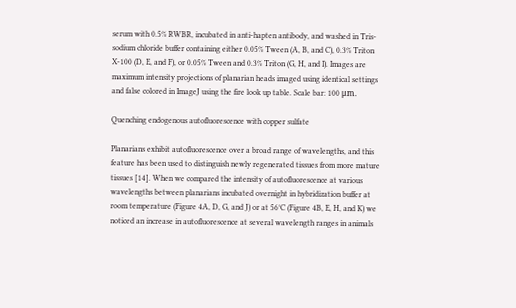serum with 0.5% RWBR, incubated in anti-hapten antibody, and washed in Tris-sodium chloride buffer containing either 0.05% Tween (A, B, and C), 0.3% Triton X-100 (D, E, and F), or 0.05% Tween and 0.3% Triton (G, H, and I). Images are maximum intensity projections of planarian heads imaged using identical settings and false colored in ImageJ using the fire look up table. Scale bar: 100 μm.

Quenching endogenous autofluorescence with copper sulfate

Planarians exhibit autofluorescence over a broad range of wavelengths, and this feature has been used to distinguish newly regenerated tissues from more mature tissues [14]. When we compared the intensity of autofluorescence at various wavelengths between planarians incubated overnight in hybridization buffer at room temperature (Figure 4A, D, G, and J) or at 56°C (Figure 4B, E, H, and K) we noticed an increase in autofluorescence at several wavelength ranges in animals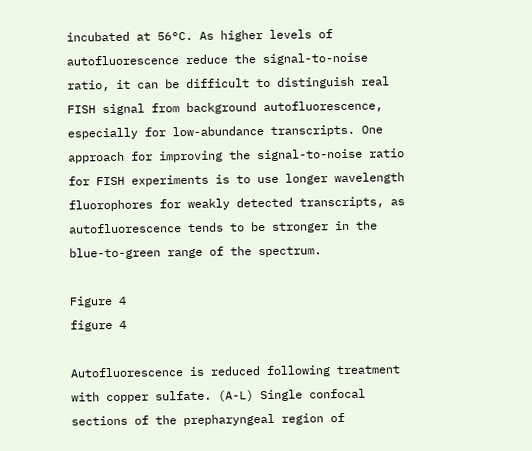incubated at 56°C. As higher levels of autofluorescence reduce the signal-to-noise ratio, it can be difficult to distinguish real FISH signal from background autofluorescence, especially for low-abundance transcripts. One approach for improving the signal-to-noise ratio for FISH experiments is to use longer wavelength fluorophores for weakly detected transcripts, as autofluorescence tends to be stronger in the blue-to-green range of the spectrum.

Figure 4
figure 4

Autofluorescence is reduced following treatment with copper sulfate. (A-L) Single confocal sections of the prepharyngeal region of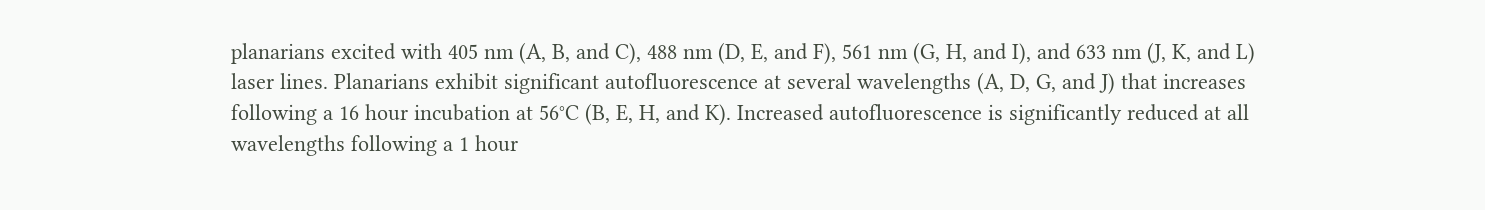planarians excited with 405 nm (A, B, and C), 488 nm (D, E, and F), 561 nm (G, H, and I), and 633 nm (J, K, and L) laser lines. Planarians exhibit significant autofluorescence at several wavelengths (A, D, G, and J) that increases following a 16 hour incubation at 56°C (B, E, H, and K). Increased autofluorescence is significantly reduced at all wavelengths following a 1 hour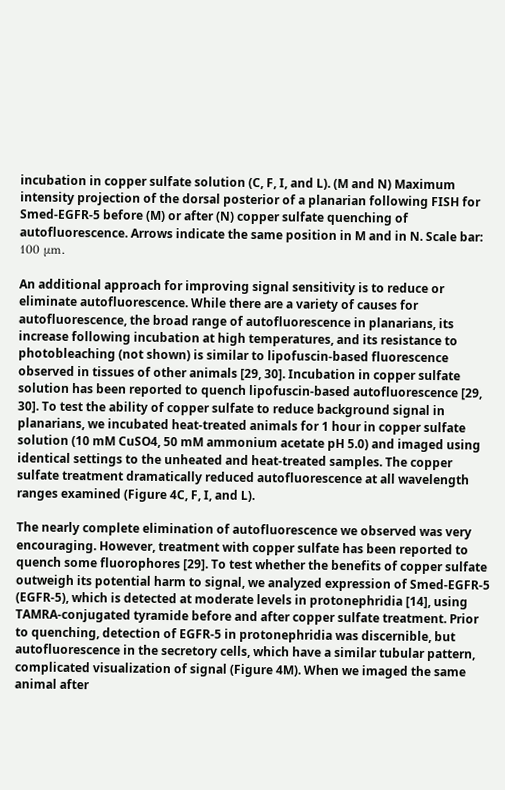incubation in copper sulfate solution (C, F, I, and L). (M and N) Maximum intensity projection of the dorsal posterior of a planarian following FISH for Smed-EGFR-5 before (M) or after (N) copper sulfate quenching of autofluorescence. Arrows indicate the same position in M and in N. Scale bar: 100 μm.

An additional approach for improving signal sensitivity is to reduce or eliminate autofluorescence. While there are a variety of causes for autofluorescence, the broad range of autofluorescence in planarians, its increase following incubation at high temperatures, and its resistance to photobleaching (not shown) is similar to lipofuscin-based fluorescence observed in tissues of other animals [29, 30]. Incubation in copper sulfate solution has been reported to quench lipofuscin-based autofluorescence [29, 30]. To test the ability of copper sulfate to reduce background signal in planarians, we incubated heat-treated animals for 1 hour in copper sulfate solution (10 mM CuSO4, 50 mM ammonium acetate pH 5.0) and imaged using identical settings to the unheated and heat-treated samples. The copper sulfate treatment dramatically reduced autofluorescence at all wavelength ranges examined (Figure 4C, F, I, and L).

The nearly complete elimination of autofluorescence we observed was very encouraging. However, treatment with copper sulfate has been reported to quench some fluorophores [29]. To test whether the benefits of copper sulfate outweigh its potential harm to signal, we analyzed expression of Smed-EGFR-5 (EGFR-5), which is detected at moderate levels in protonephridia [14], using TAMRA-conjugated tyramide before and after copper sulfate treatment. Prior to quenching, detection of EGFR-5 in protonephridia was discernible, but autofluorescence in the secretory cells, which have a similar tubular pattern, complicated visualization of signal (Figure 4M). When we imaged the same animal after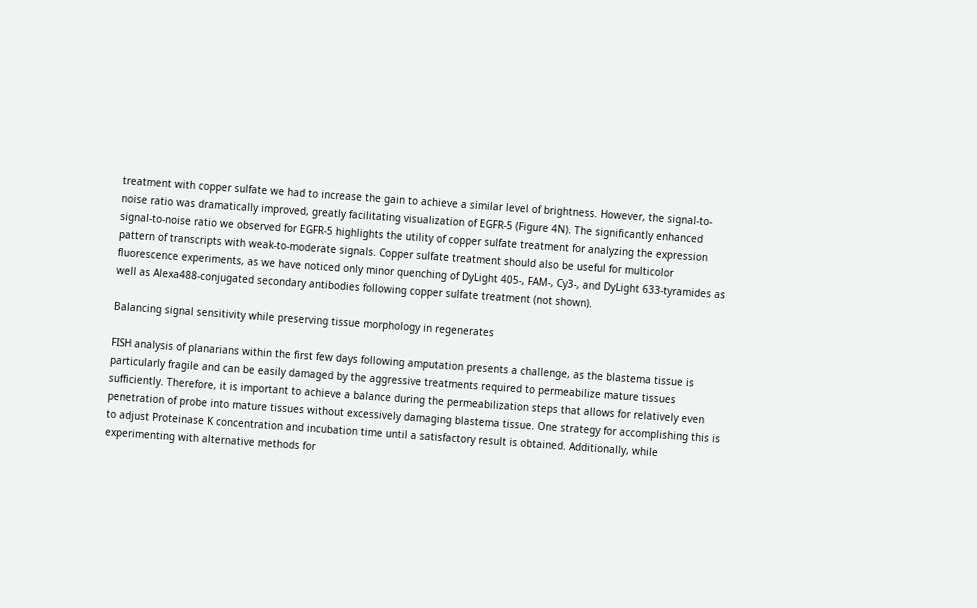treatment with copper sulfate we had to increase the gain to achieve a similar level of brightness. However, the signal-to-noise ratio was dramatically improved, greatly facilitating visualization of EGFR-5 (Figure 4N). The significantly enhanced signal-to-noise ratio we observed for EGFR-5 highlights the utility of copper sulfate treatment for analyzing the expression pattern of transcripts with weak-to-moderate signals. Copper sulfate treatment should also be useful for multicolor fluorescence experiments, as we have noticed only minor quenching of DyLight 405-, FAM-, Cy3-, and DyLight 633-tyramides as well as Alexa488-conjugated secondary antibodies following copper sulfate treatment (not shown).

Balancing signal sensitivity while preserving tissue morphology in regenerates

FISH analysis of planarians within the first few days following amputation presents a challenge, as the blastema tissue is particularly fragile and can be easily damaged by the aggressive treatments required to permeabilize mature tissues sufficiently. Therefore, it is important to achieve a balance during the permeabilization steps that allows for relatively even penetration of probe into mature tissues without excessively damaging blastema tissue. One strategy for accomplishing this is to adjust Proteinase K concentration and incubation time until a satisfactory result is obtained. Additionally, while experimenting with alternative methods for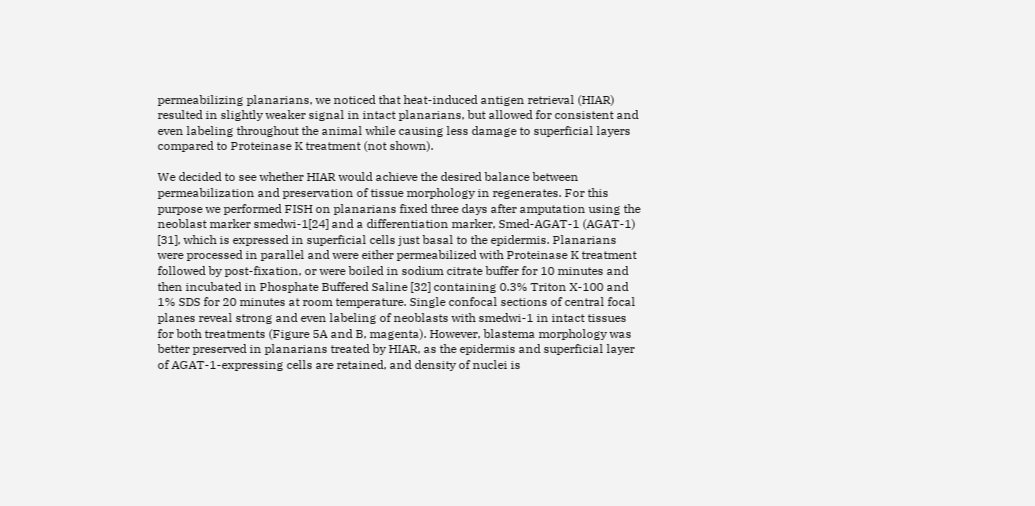permeabilizing planarians, we noticed that heat-induced antigen retrieval (HIAR) resulted in slightly weaker signal in intact planarians, but allowed for consistent and even labeling throughout the animal while causing less damage to superficial layers compared to Proteinase K treatment (not shown).

We decided to see whether HIAR would achieve the desired balance between permeabilization and preservation of tissue morphology in regenerates. For this purpose we performed FISH on planarians fixed three days after amputation using the neoblast marker smedwi-1[24] and a differentiation marker, Smed-AGAT-1 (AGAT-1) [31], which is expressed in superficial cells just basal to the epidermis. Planarians were processed in parallel and were either permeabilized with Proteinase K treatment followed by post-fixation, or were boiled in sodium citrate buffer for 10 minutes and then incubated in Phosphate Buffered Saline [32] containing 0.3% Triton X-100 and 1% SDS for 20 minutes at room temperature. Single confocal sections of central focal planes reveal strong and even labeling of neoblasts with smedwi-1 in intact tissues for both treatments (Figure 5A and B, magenta). However, blastema morphology was better preserved in planarians treated by HIAR, as the epidermis and superficial layer of AGAT-1-expressing cells are retained, and density of nuclei is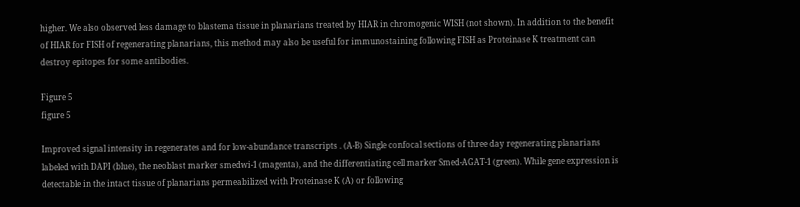higher. We also observed less damage to blastema tissue in planarians treated by HIAR in chromogenic WISH (not shown). In addition to the benefit of HIAR for FISH of regenerating planarians, this method may also be useful for immunostaining following FISH as Proteinase K treatment can destroy epitopes for some antibodies.

Figure 5
figure 5

Improved signal intensity in regenerates and for low-abundance transcripts . (A-B) Single confocal sections of three day regenerating planarians labeled with DAPI (blue), the neoblast marker smedwi-1 (magenta), and the differentiating cell marker Smed-AGAT-1 (green). While gene expression is detectable in the intact tissue of planarians permeabilized with Proteinase K (A) or following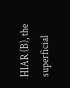HIAR (B), the superficial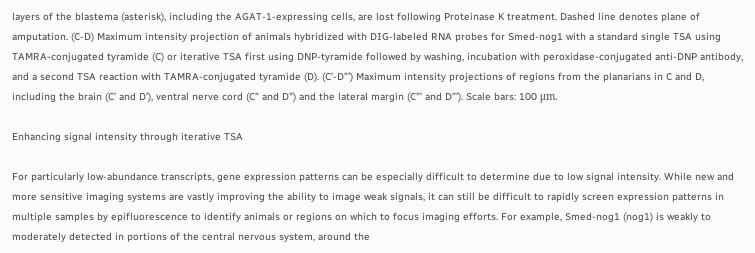layers of the blastema (asterisk), including the AGAT-1-expressing cells, are lost following Proteinase K treatment. Dashed line denotes plane of amputation. (C-D) Maximum intensity projection of animals hybridized with DIG-labeled RNA probes for Smed-nog1 with a standard single TSA using TAMRA-conjugated tyramide (C) or iterative TSA first using DNP-tyramide followed by washing, incubation with peroxidase-conjugated anti-DNP antibody, and a second TSA reaction with TAMRA-conjugated tyramide (D). (C’-D”’) Maximum intensity projections of regions from the planarians in C and D, including the brain (C’ and D’), ventral nerve cord (C” and D”) and the lateral margin (C”’ and D”’). Scale bars: 100 μm.

Enhancing signal intensity through iterative TSA

For particularly low-abundance transcripts, gene expression patterns can be especially difficult to determine due to low signal intensity. While new and more sensitive imaging systems are vastly improving the ability to image weak signals, it can still be difficult to rapidly screen expression patterns in multiple samples by epifluorescence to identify animals or regions on which to focus imaging efforts. For example, Smed-nog1 (nog1) is weakly to moderately detected in portions of the central nervous system, around the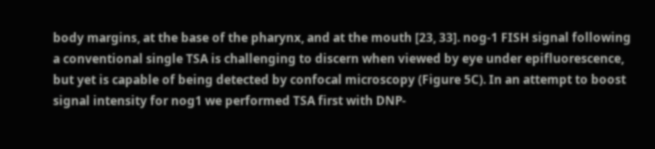body margins, at the base of the pharynx, and at the mouth [23, 33]. nog-1 FISH signal following a conventional single TSA is challenging to discern when viewed by eye under epifluorescence, but yet is capable of being detected by confocal microscopy (Figure 5C). In an attempt to boost signal intensity for nog1 we performed TSA first with DNP-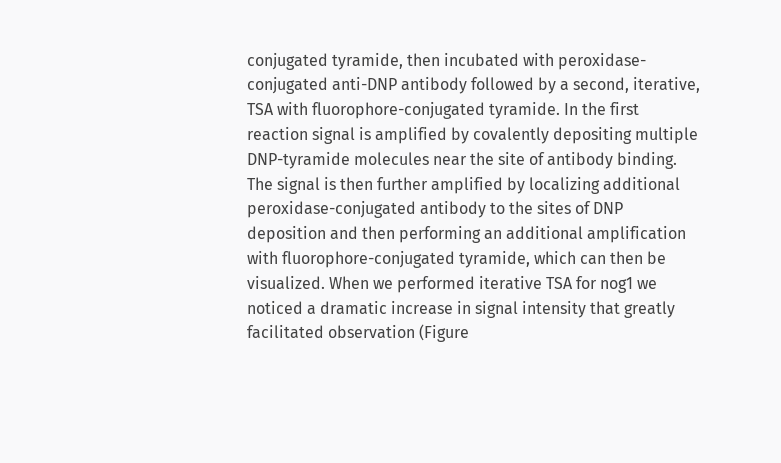conjugated tyramide, then incubated with peroxidase-conjugated anti-DNP antibody followed by a second, iterative, TSA with fluorophore-conjugated tyramide. In the first reaction signal is amplified by covalently depositing multiple DNP-tyramide molecules near the site of antibody binding. The signal is then further amplified by localizing additional peroxidase-conjugated antibody to the sites of DNP deposition and then performing an additional amplification with fluorophore-conjugated tyramide, which can then be visualized. When we performed iterative TSA for nog1 we noticed a dramatic increase in signal intensity that greatly facilitated observation (Figure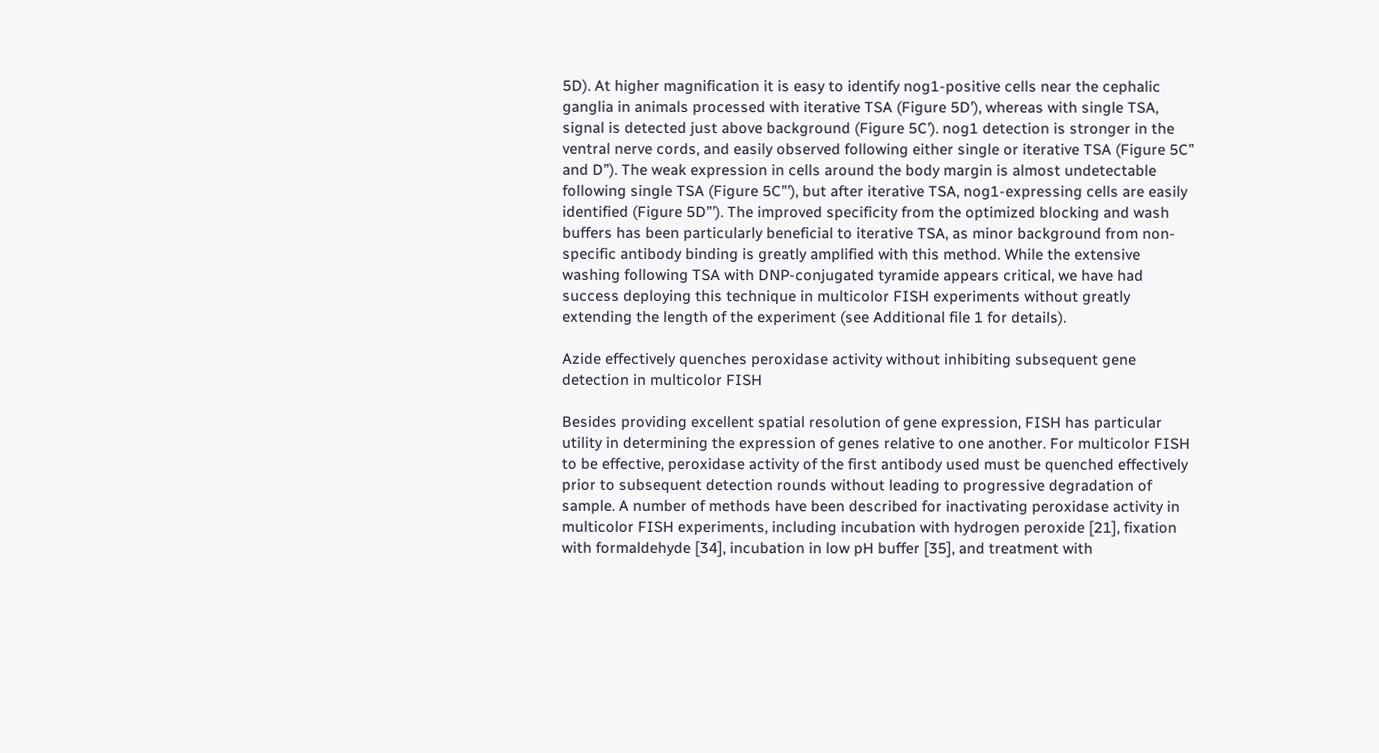5D). At higher magnification it is easy to identify nog1-positive cells near the cephalic ganglia in animals processed with iterative TSA (Figure 5D’), whereas with single TSA, signal is detected just above background (Figure 5C’). nog1 detection is stronger in the ventral nerve cords, and easily observed following either single or iterative TSA (Figure 5C” and D”). The weak expression in cells around the body margin is almost undetectable following single TSA (Figure 5C”’), but after iterative TSA, nog1-expressing cells are easily identified (Figure 5D”’). The improved specificity from the optimized blocking and wash buffers has been particularly beneficial to iterative TSA, as minor background from non-specific antibody binding is greatly amplified with this method. While the extensive washing following TSA with DNP-conjugated tyramide appears critical, we have had success deploying this technique in multicolor FISH experiments without greatly extending the length of the experiment (see Additional file 1 for details).

Azide effectively quenches peroxidase activity without inhibiting subsequent gene detection in multicolor FISH

Besides providing excellent spatial resolution of gene expression, FISH has particular utility in determining the expression of genes relative to one another. For multicolor FISH to be effective, peroxidase activity of the first antibody used must be quenched effectively prior to subsequent detection rounds without leading to progressive degradation of sample. A number of methods have been described for inactivating peroxidase activity in multicolor FISH experiments, including incubation with hydrogen peroxide [21], fixation with formaldehyde [34], incubation in low pH buffer [35], and treatment with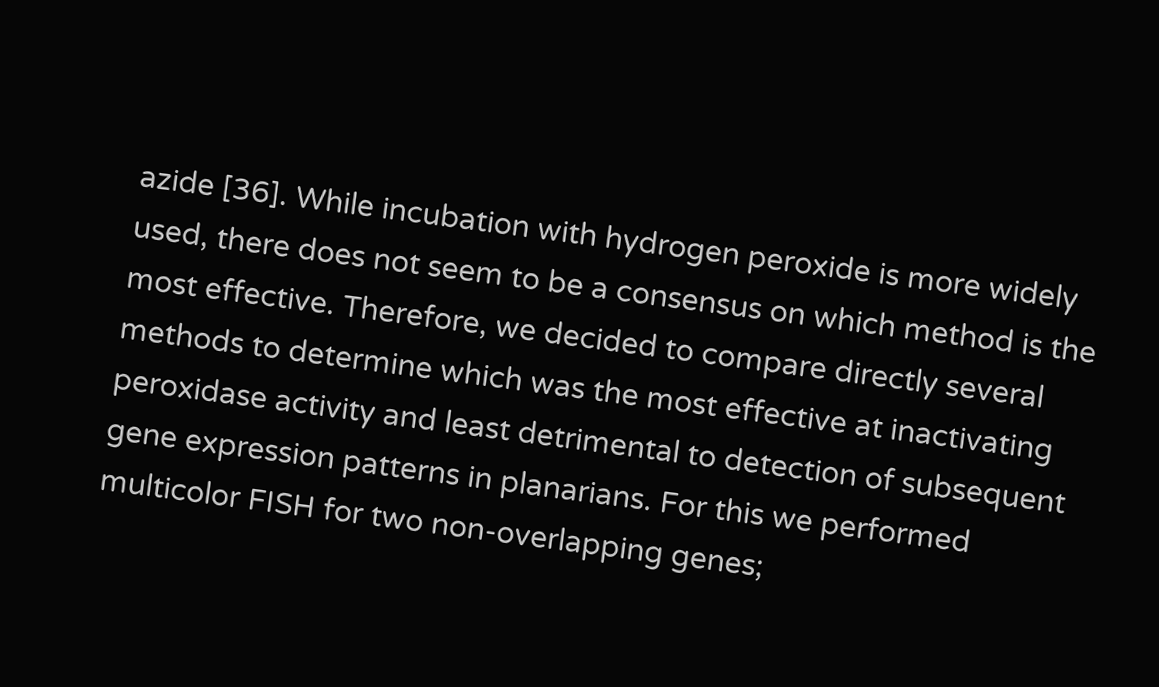azide [36]. While incubation with hydrogen peroxide is more widely used, there does not seem to be a consensus on which method is the most effective. Therefore, we decided to compare directly several methods to determine which was the most effective at inactivating peroxidase activity and least detrimental to detection of subsequent gene expression patterns in planarians. For this we performed multicolor FISH for two non-overlapping genes;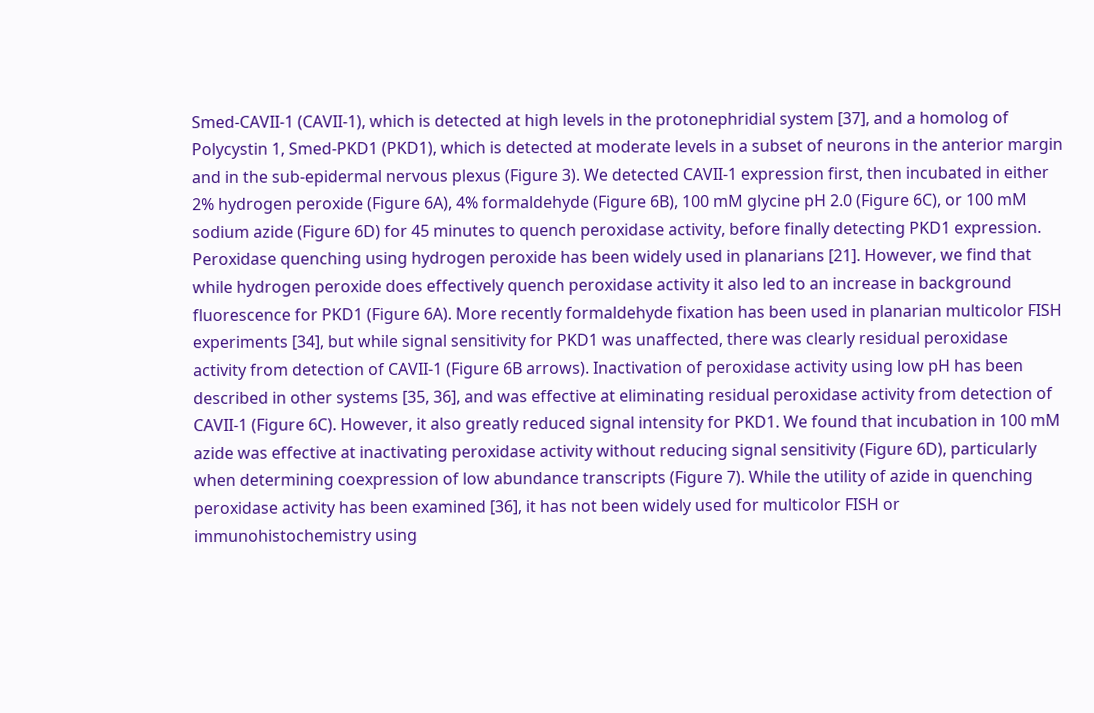Smed-CAVII-1 (CAVII-1), which is detected at high levels in the protonephridial system [37], and a homolog of Polycystin 1, Smed-PKD1 (PKD1), which is detected at moderate levels in a subset of neurons in the anterior margin and in the sub-epidermal nervous plexus (Figure 3). We detected CAVII-1 expression first, then incubated in either 2% hydrogen peroxide (Figure 6A), 4% formaldehyde (Figure 6B), 100 mM glycine pH 2.0 (Figure 6C), or 100 mM sodium azide (Figure 6D) for 45 minutes to quench peroxidase activity, before finally detecting PKD1 expression. Peroxidase quenching using hydrogen peroxide has been widely used in planarians [21]. However, we find that while hydrogen peroxide does effectively quench peroxidase activity it also led to an increase in background fluorescence for PKD1 (Figure 6A). More recently formaldehyde fixation has been used in planarian multicolor FISH experiments [34], but while signal sensitivity for PKD1 was unaffected, there was clearly residual peroxidase activity from detection of CAVII-1 (Figure 6B arrows). Inactivation of peroxidase activity using low pH has been described in other systems [35, 36], and was effective at eliminating residual peroxidase activity from detection of CAVII-1 (Figure 6C). However, it also greatly reduced signal intensity for PKD1. We found that incubation in 100 mM azide was effective at inactivating peroxidase activity without reducing signal sensitivity (Figure 6D), particularly when determining coexpression of low abundance transcripts (Figure 7). While the utility of azide in quenching peroxidase activity has been examined [36], it has not been widely used for multicolor FISH or immunohistochemistry using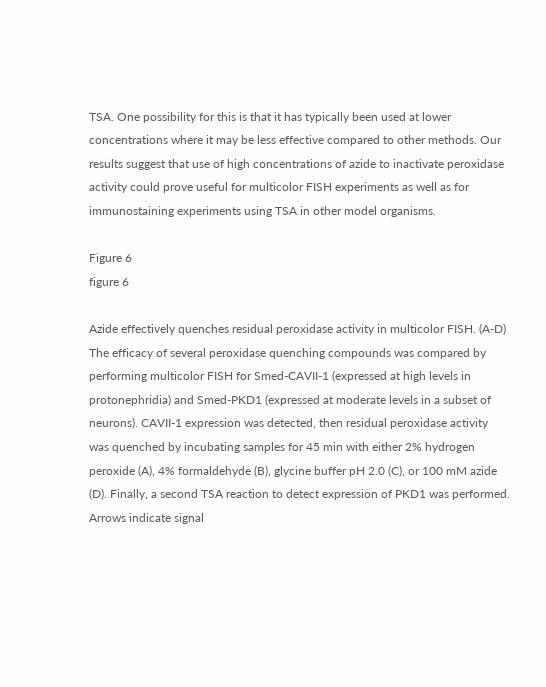TSA. One possibility for this is that it has typically been used at lower concentrations where it may be less effective compared to other methods. Our results suggest that use of high concentrations of azide to inactivate peroxidase activity could prove useful for multicolor FISH experiments as well as for immunostaining experiments using TSA in other model organisms.

Figure 6
figure 6

Azide effectively quenches residual peroxidase activity in multicolor FISH. (A-D) The efficacy of several peroxidase quenching compounds was compared by performing multicolor FISH for Smed-CAVII-1 (expressed at high levels in protonephridia) and Smed-PKD1 (expressed at moderate levels in a subset of neurons). CAVII-1 expression was detected, then residual peroxidase activity was quenched by incubating samples for 45 min with either 2% hydrogen peroxide (A), 4% formaldehyde (B), glycine buffer pH 2.0 (C), or 100 mM azide (D). Finally, a second TSA reaction to detect expression of PKD1 was performed. Arrows indicate signal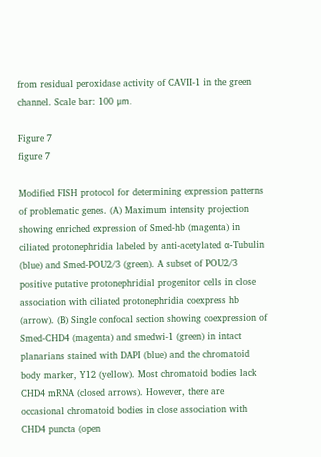from residual peroxidase activity of CAVII-1 in the green channel. Scale bar: 100 μm.

Figure 7
figure 7

Modified FISH protocol for determining expression patterns of problematic genes. (A) Maximum intensity projection showing enriched expression of Smed-hb (magenta) in ciliated protonephridia labeled by anti-acetylated α-Tubulin (blue) and Smed-POU2/3 (green). A subset of POU2/3 positive putative protonephridial progenitor cells in close association with ciliated protonephridia coexpress hb (arrow). (B) Single confocal section showing coexpression of Smed-CHD4 (magenta) and smedwi-1 (green) in intact planarians stained with DAPI (blue) and the chromatoid body marker, Y12 (yellow). Most chromatoid bodies lack CHD4 mRNA (closed arrows). However, there are occasional chromatoid bodies in close association with CHD4 puncta (open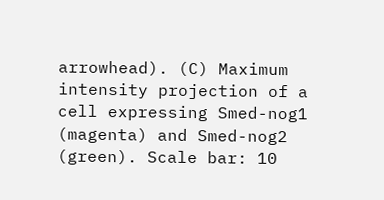arrowhead). (C) Maximum intensity projection of a cell expressing Smed-nog1 (magenta) and Smed-nog2 (green). Scale bar: 10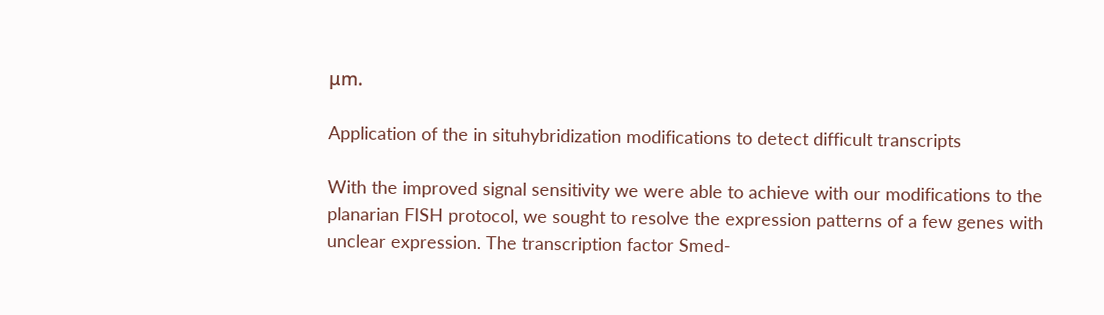μm.

Application of the in situhybridization modifications to detect difficult transcripts

With the improved signal sensitivity we were able to achieve with our modifications to the planarian FISH protocol, we sought to resolve the expression patterns of a few genes with unclear expression. The transcription factor Smed-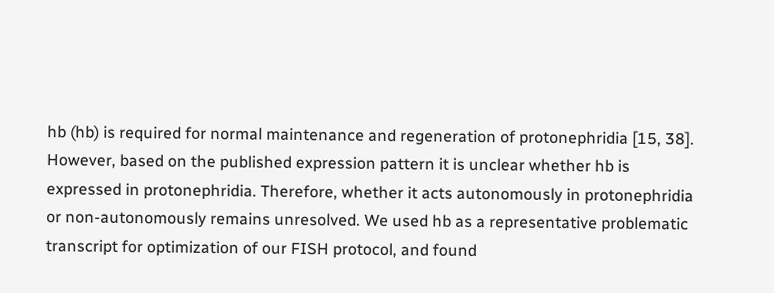hb (hb) is required for normal maintenance and regeneration of protonephridia [15, 38]. However, based on the published expression pattern it is unclear whether hb is expressed in protonephridia. Therefore, whether it acts autonomously in protonephridia or non-autonomously remains unresolved. We used hb as a representative problematic transcript for optimization of our FISH protocol, and found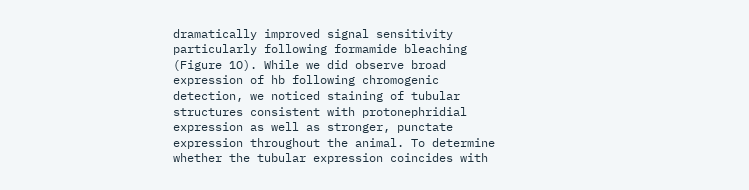dramatically improved signal sensitivity particularly following formamide bleaching (Figure 1O). While we did observe broad expression of hb following chromogenic detection, we noticed staining of tubular structures consistent with protonephridial expression as well as stronger, punctate expression throughout the animal. To determine whether the tubular expression coincides with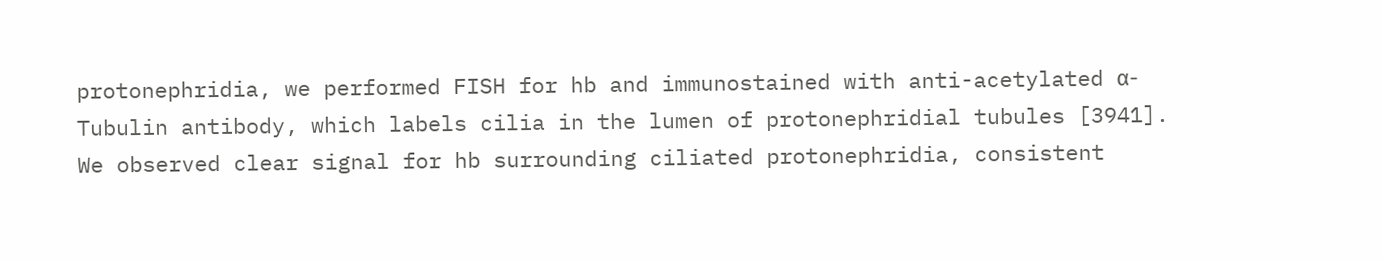protonephridia, we performed FISH for hb and immunostained with anti-acetylated α-Tubulin antibody, which labels cilia in the lumen of protonephridial tubules [3941]. We observed clear signal for hb surrounding ciliated protonephridia, consistent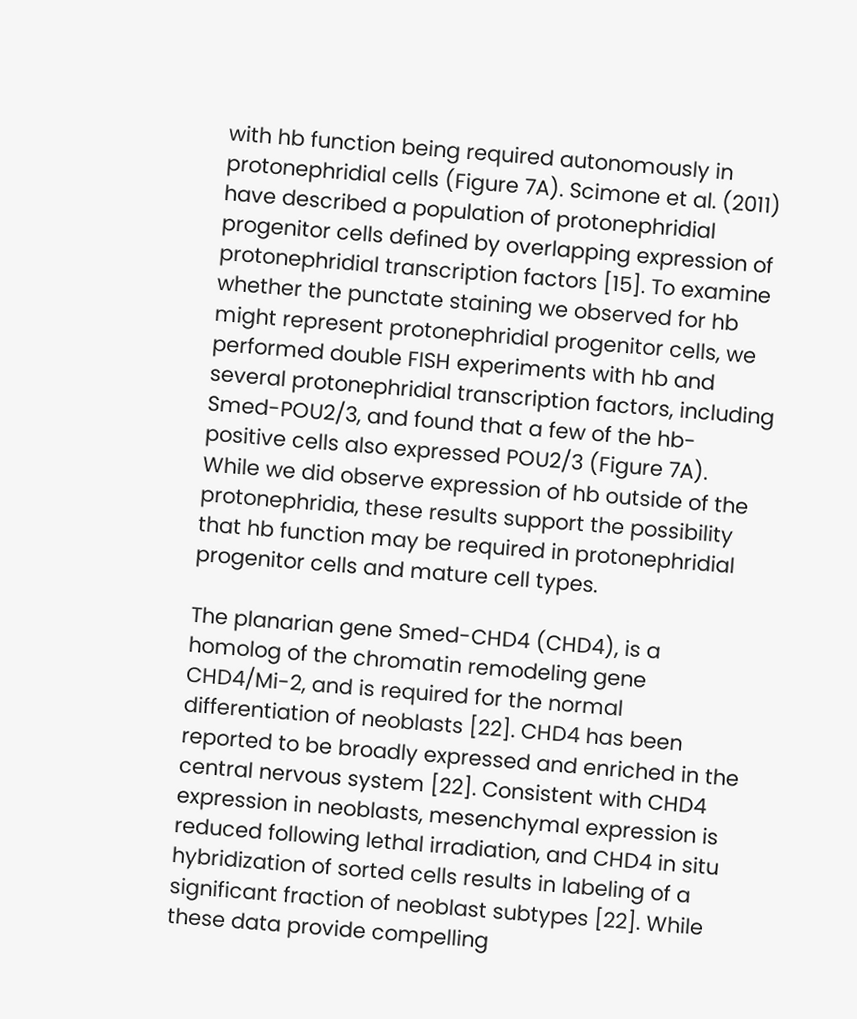with hb function being required autonomously in protonephridial cells (Figure 7A). Scimone et al. (2011) have described a population of protonephridial progenitor cells defined by overlapping expression of protonephridial transcription factors [15]. To examine whether the punctate staining we observed for hb might represent protonephridial progenitor cells, we performed double FISH experiments with hb and several protonephridial transcription factors, including Smed-POU2/3, and found that a few of the hb-positive cells also expressed POU2/3 (Figure 7A). While we did observe expression of hb outside of the protonephridia, these results support the possibility that hb function may be required in protonephridial progenitor cells and mature cell types.

The planarian gene Smed-CHD4 (CHD4), is a homolog of the chromatin remodeling gene CHD4/Mi-2, and is required for the normal differentiation of neoblasts [22]. CHD4 has been reported to be broadly expressed and enriched in the central nervous system [22]. Consistent with CHD4 expression in neoblasts, mesenchymal expression is reduced following lethal irradiation, and CHD4 in situ hybridization of sorted cells results in labeling of a significant fraction of neoblast subtypes [22]. While these data provide compelling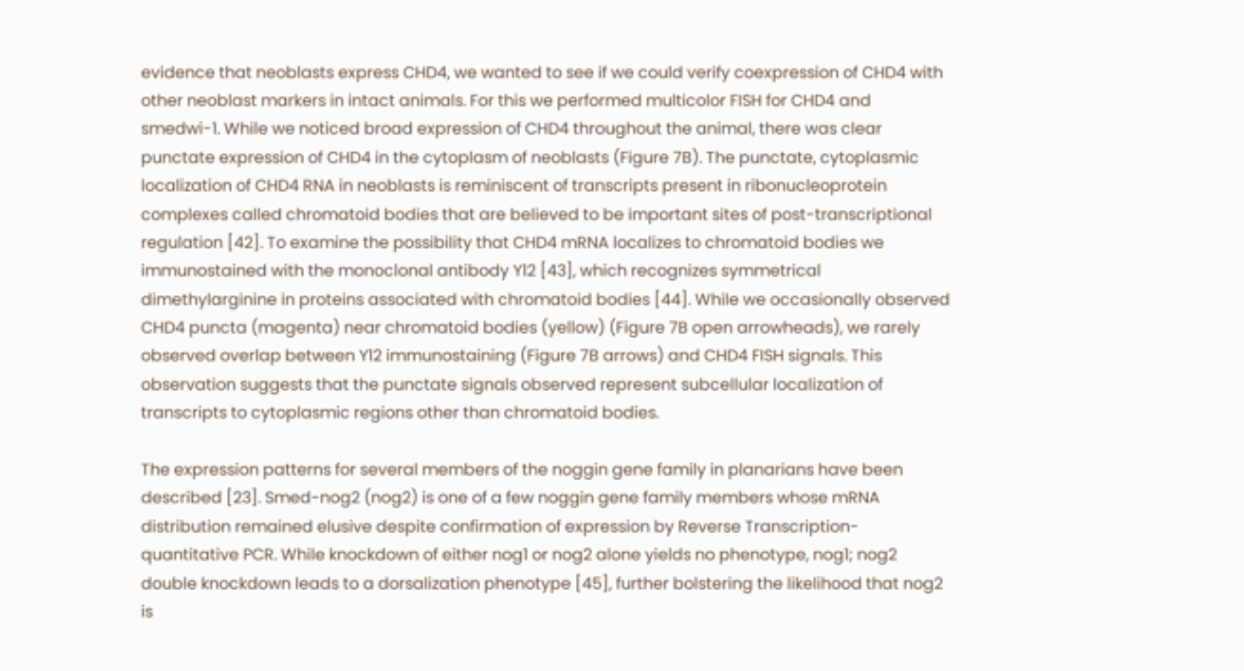evidence that neoblasts express CHD4, we wanted to see if we could verify coexpression of CHD4 with other neoblast markers in intact animals. For this we performed multicolor FISH for CHD4 and smedwi-1. While we noticed broad expression of CHD4 throughout the animal, there was clear punctate expression of CHD4 in the cytoplasm of neoblasts (Figure 7B). The punctate, cytoplasmic localization of CHD4 RNA in neoblasts is reminiscent of transcripts present in ribonucleoprotein complexes called chromatoid bodies that are believed to be important sites of post-transcriptional regulation [42]. To examine the possibility that CHD4 mRNA localizes to chromatoid bodies we immunostained with the monoclonal antibody Y12 [43], which recognizes symmetrical dimethylarginine in proteins associated with chromatoid bodies [44]. While we occasionally observed CHD4 puncta (magenta) near chromatoid bodies (yellow) (Figure 7B open arrowheads), we rarely observed overlap between Y12 immunostaining (Figure 7B arrows) and CHD4 FISH signals. This observation suggests that the punctate signals observed represent subcellular localization of transcripts to cytoplasmic regions other than chromatoid bodies.

The expression patterns for several members of the noggin gene family in planarians have been described [23]. Smed-nog2 (nog2) is one of a few noggin gene family members whose mRNA distribution remained elusive despite confirmation of expression by Reverse Transcription-quantitative PCR. While knockdown of either nog1 or nog2 alone yields no phenotype, nog1; nog2 double knockdown leads to a dorsalization phenotype [45], further bolstering the likelihood that nog2 is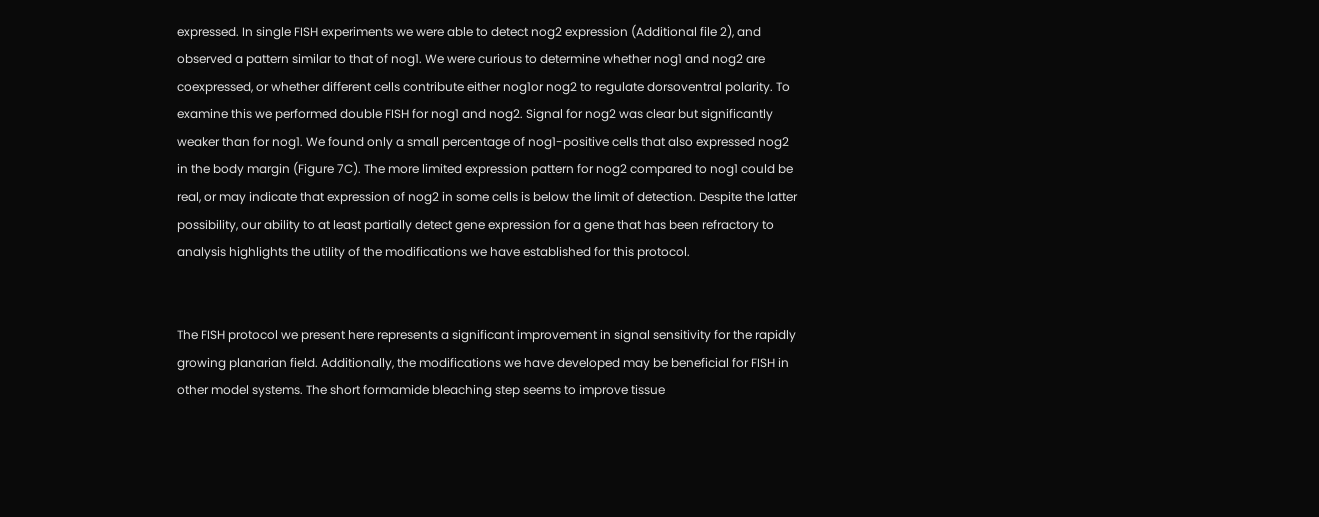expressed. In single FISH experiments we were able to detect nog2 expression (Additional file 2), and observed a pattern similar to that of nog1. We were curious to determine whether nog1 and nog2 are coexpressed, or whether different cells contribute either nog1or nog2 to regulate dorsoventral polarity. To examine this we performed double FISH for nog1 and nog2. Signal for nog2 was clear but significantly weaker than for nog1. We found only a small percentage of nog1-positive cells that also expressed nog2 in the body margin (Figure 7C). The more limited expression pattern for nog2 compared to nog1 could be real, or may indicate that expression of nog2 in some cells is below the limit of detection. Despite the latter possibility, our ability to at least partially detect gene expression for a gene that has been refractory to analysis highlights the utility of the modifications we have established for this protocol.


The FISH protocol we present here represents a significant improvement in signal sensitivity for the rapidly growing planarian field. Additionally, the modifications we have developed may be beneficial for FISH in other model systems. The short formamide bleaching step seems to improve tissue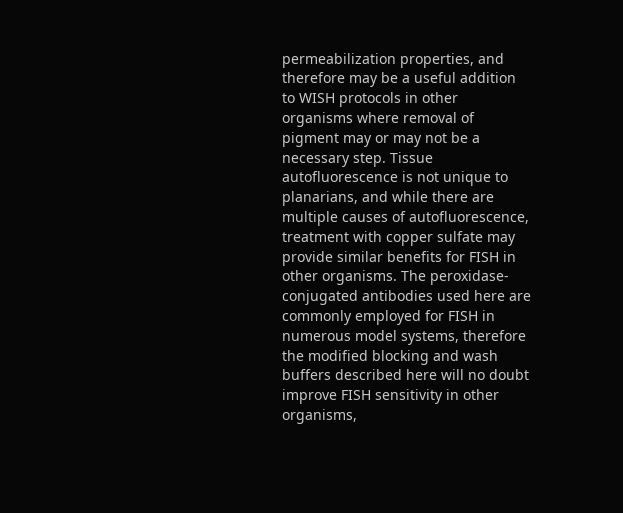permeabilization properties, and therefore may be a useful addition to WISH protocols in other organisms where removal of pigment may or may not be a necessary step. Tissue autofluorescence is not unique to planarians, and while there are multiple causes of autofluorescence, treatment with copper sulfate may provide similar benefits for FISH in other organisms. The peroxidase-conjugated antibodies used here are commonly employed for FISH in numerous model systems, therefore the modified blocking and wash buffers described here will no doubt improve FISH sensitivity in other organisms,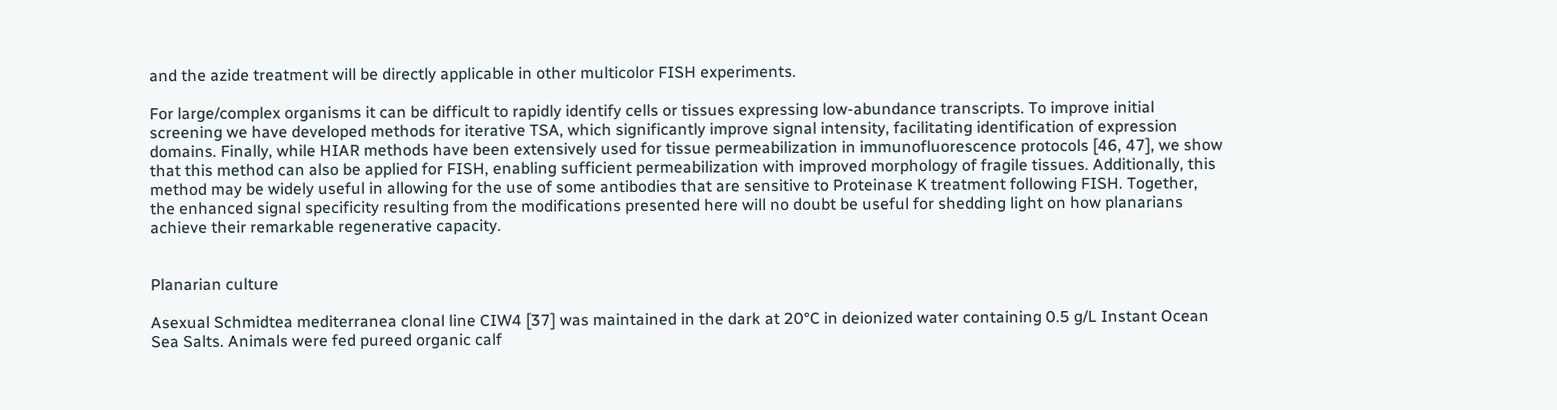and the azide treatment will be directly applicable in other multicolor FISH experiments.

For large/complex organisms it can be difficult to rapidly identify cells or tissues expressing low-abundance transcripts. To improve initial screening we have developed methods for iterative TSA, which significantly improve signal intensity, facilitating identification of expression domains. Finally, while HIAR methods have been extensively used for tissue permeabilization in immunofluorescence protocols [46, 47], we show that this method can also be applied for FISH, enabling sufficient permeabilization with improved morphology of fragile tissues. Additionally, this method may be widely useful in allowing for the use of some antibodies that are sensitive to Proteinase K treatment following FISH. Together, the enhanced signal specificity resulting from the modifications presented here will no doubt be useful for shedding light on how planarians achieve their remarkable regenerative capacity.


Planarian culture

Asexual Schmidtea mediterranea clonal line CIW4 [37] was maintained in the dark at 20°C in deionized water containing 0.5 g/L Instant Ocean Sea Salts. Animals were fed pureed organic calf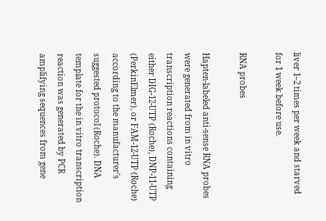liver 1–2 times per week and starved for 1 week before use.

RNA probes

Hapten-labeled anti-sense RNA probes were generated from in vitro transcription reactions containing either DIG-12-UTP (Roche), DNP-11-UTP (PerkinElmer), or FAM-12-UTP (Roche) according to the manufacturer’s suggested protocol (Roche). DNA template for the in vitro transcription reaction was generated by PCR amplifying sequences from gene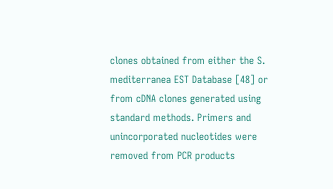clones obtained from either the S. mediterranea EST Database [48] or from cDNA clones generated using standard methods. Primers and unincorporated nucleotides were removed from PCR products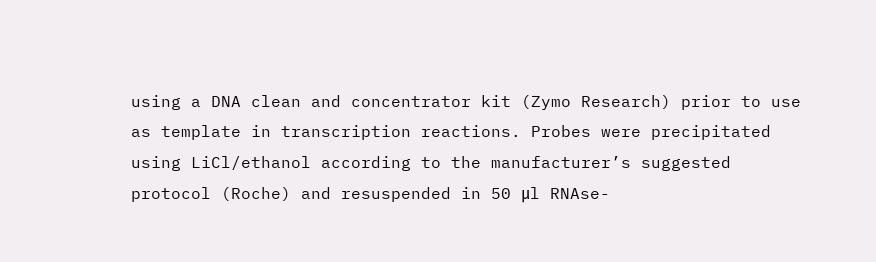using a DNA clean and concentrator kit (Zymo Research) prior to use as template in transcription reactions. Probes were precipitated using LiCl/ethanol according to the manufacturer’s suggested protocol (Roche) and resuspended in 50 μl RNAse-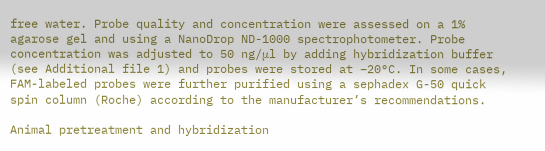free water. Probe quality and concentration were assessed on a 1% agarose gel and using a NanoDrop ND-1000 spectrophotometer. Probe concentration was adjusted to 50 ng/μl by adding hybridization buffer (see Additional file 1) and probes were stored at −20°C. In some cases, FAM-labeled probes were further purified using a sephadex G-50 quick spin column (Roche) according to the manufacturer’s recommendations.

Animal pretreatment and hybridization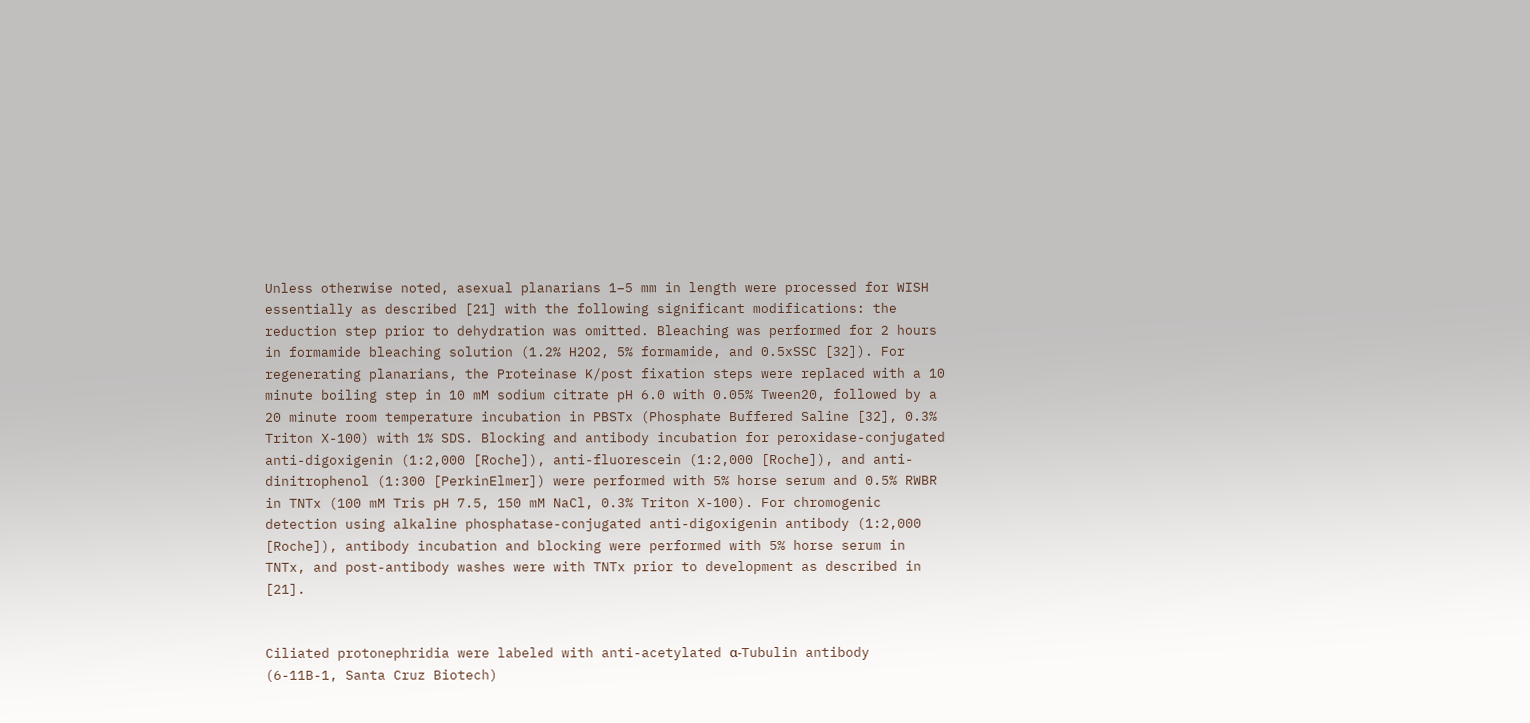Unless otherwise noted, asexual planarians 1–5 mm in length were processed for WISH essentially as described [21] with the following significant modifications: the reduction step prior to dehydration was omitted. Bleaching was performed for 2 hours in formamide bleaching solution (1.2% H2O2, 5% formamide, and 0.5xSSC [32]). For regenerating planarians, the Proteinase K/post fixation steps were replaced with a 10 minute boiling step in 10 mM sodium citrate pH 6.0 with 0.05% Tween20, followed by a 20 minute room temperature incubation in PBSTx (Phosphate Buffered Saline [32], 0.3% Triton X-100) with 1% SDS. Blocking and antibody incubation for peroxidase-conjugated anti-digoxigenin (1:2,000 [Roche]), anti-fluorescein (1:2,000 [Roche]), and anti-dinitrophenol (1:300 [PerkinElmer]) were performed with 5% horse serum and 0.5% RWBR in TNTx (100 mM Tris pH 7.5, 150 mM NaCl, 0.3% Triton X-100). For chromogenic detection using alkaline phosphatase-conjugated anti-digoxigenin antibody (1:2,000 [Roche]), antibody incubation and blocking were performed with 5% horse serum in TNTx, and post-antibody washes were with TNTx prior to development as described in [21].


Ciliated protonephridia were labeled with anti-acetylated α-Tubulin antibody (6-11B-1, Santa Cruz Biotech)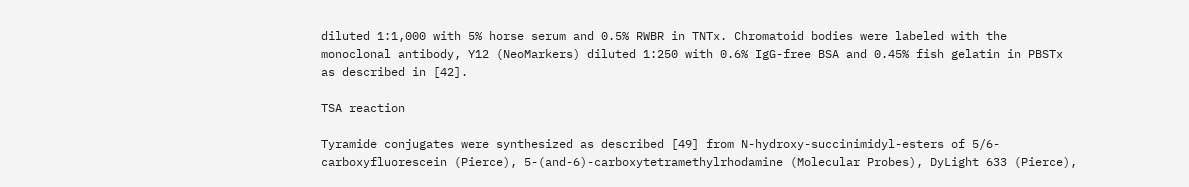diluted 1:1,000 with 5% horse serum and 0.5% RWBR in TNTx. Chromatoid bodies were labeled with the monoclonal antibody, Y12 (NeoMarkers) diluted 1:250 with 0.6% IgG-free BSA and 0.45% fish gelatin in PBSTx as described in [42].

TSA reaction

Tyramide conjugates were synthesized as described [49] from N-hydroxy-succinimidyl-esters of 5/6-carboxyfluorescein (Pierce), 5-(and-6)-carboxytetramethylrhodamine (Molecular Probes), DyLight 633 (Pierce),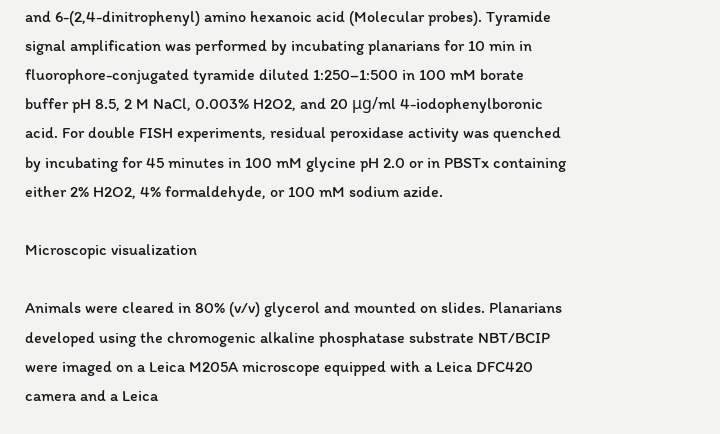and 6-(2,4-dinitrophenyl) amino hexanoic acid (Molecular probes). Tyramide signal amplification was performed by incubating planarians for 10 min in fluorophore-conjugated tyramide diluted 1:250–1:500 in 100 mM borate buffer pH 8.5, 2 M NaCl, 0.003% H2O2, and 20 μg/ml 4-iodophenylboronic acid. For double FISH experiments, residual peroxidase activity was quenched by incubating for 45 minutes in 100 mM glycine pH 2.0 or in PBSTx containing either 2% H2O2, 4% formaldehyde, or 100 mM sodium azide.

Microscopic visualization

Animals were cleared in 80% (v/v) glycerol and mounted on slides. Planarians developed using the chromogenic alkaline phosphatase substrate NBT/BCIP were imaged on a Leica M205A microscope equipped with a Leica DFC420 camera and a Leica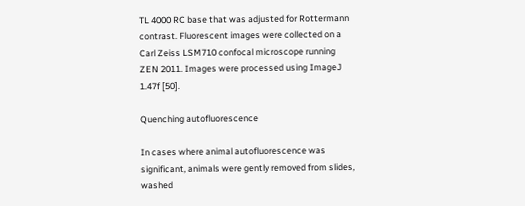TL 4000 RC base that was adjusted for Rottermann contrast. Fluorescent images were collected on a Carl Zeiss LSM710 confocal microscope running ZEN 2011. Images were processed using ImageJ 1.47f [50].

Quenching autofluorescence

In cases where animal autofluorescence was significant, animals were gently removed from slides, washed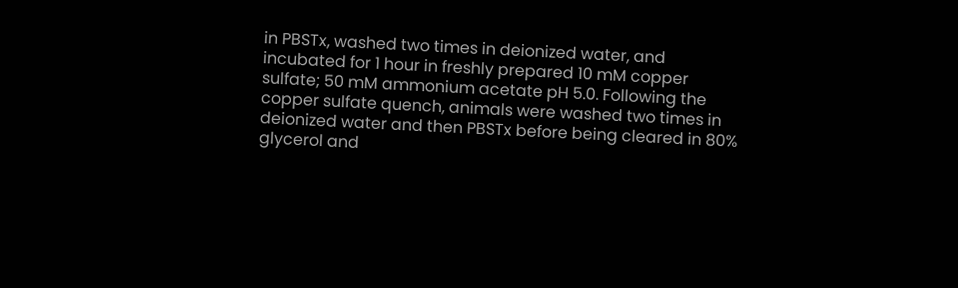in PBSTx, washed two times in deionized water, and incubated for 1 hour in freshly prepared 10 mM copper sulfate; 50 mM ammonium acetate pH 5.0. Following the copper sulfate quench, animals were washed two times in deionized water and then PBSTx before being cleared in 80% glycerol and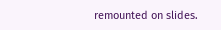remounted on slides.